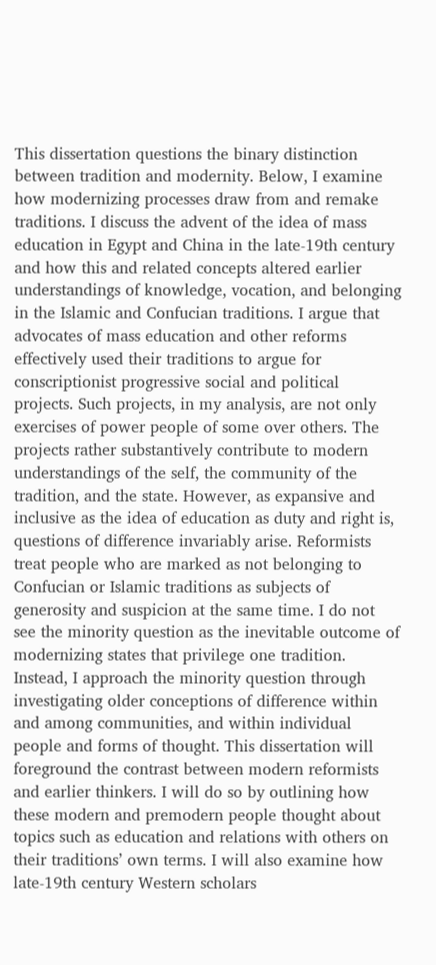This dissertation questions the binary distinction between tradition and modernity. Below, I examine how modernizing processes draw from and remake traditions. I discuss the advent of the idea of mass education in Egypt and China in the late-19th century and how this and related concepts altered earlier understandings of knowledge, vocation, and belonging in the Islamic and Confucian traditions. I argue that advocates of mass education and other reforms effectively used their traditions to argue for conscriptionist progressive social and political projects. Such projects, in my analysis, are not only exercises of power people of some over others. The projects rather substantively contribute to modern understandings of the self, the community of the tradition, and the state. However, as expansive and inclusive as the idea of education as duty and right is, questions of difference invariably arise. Reformists treat people who are marked as not belonging to Confucian or Islamic traditions as subjects of generosity and suspicion at the same time. I do not see the minority question as the inevitable outcome of modernizing states that privilege one tradition. Instead, I approach the minority question through investigating older conceptions of difference within and among communities, and within individual people and forms of thought. This dissertation will foreground the contrast between modern reformists and earlier thinkers. I will do so by outlining how these modern and premodern people thought about topics such as education and relations with others on their traditions’ own terms. I will also examine how late-19th century Western scholars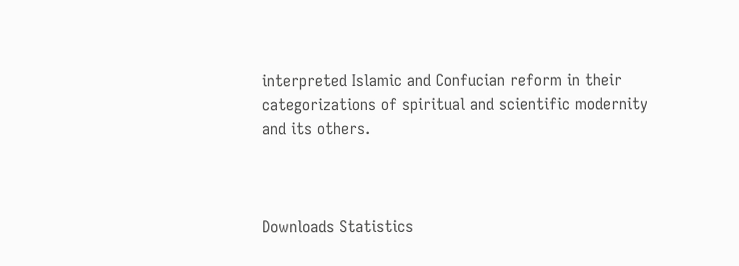interpreted Islamic and Confucian reform in their categorizations of spiritual and scientific modernity and its others.



Downloads Statistics